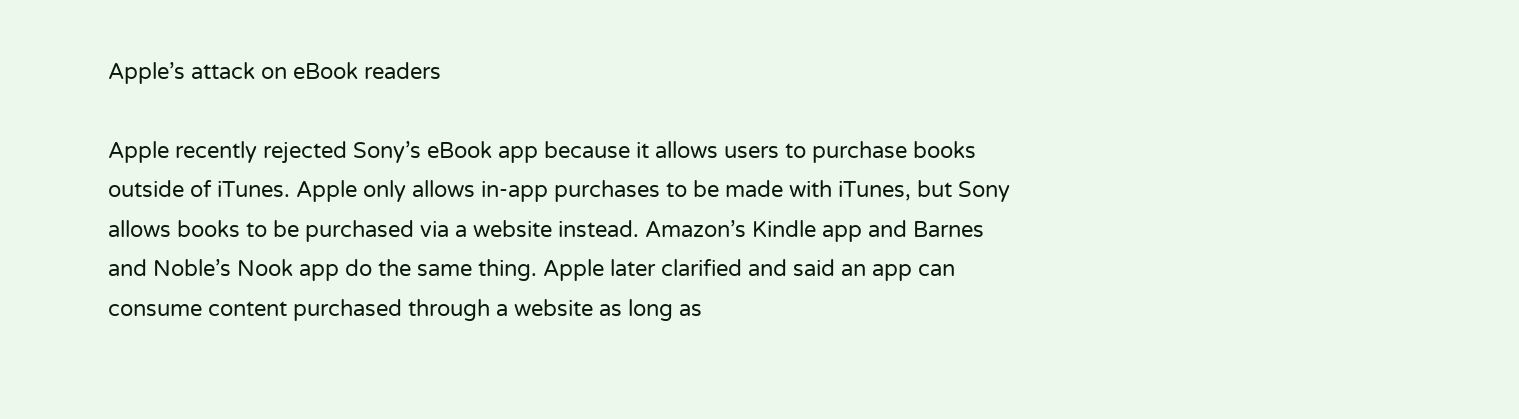Apple’s attack on eBook readers

Apple recently rejected Sony’s eBook app because it allows users to purchase books outside of iTunes. Apple only allows in-app purchases to be made with iTunes, but Sony allows books to be purchased via a website instead. Amazon’s Kindle app and Barnes and Noble’s Nook app do the same thing. Apple later clarified and said an app can consume content purchased through a website as long as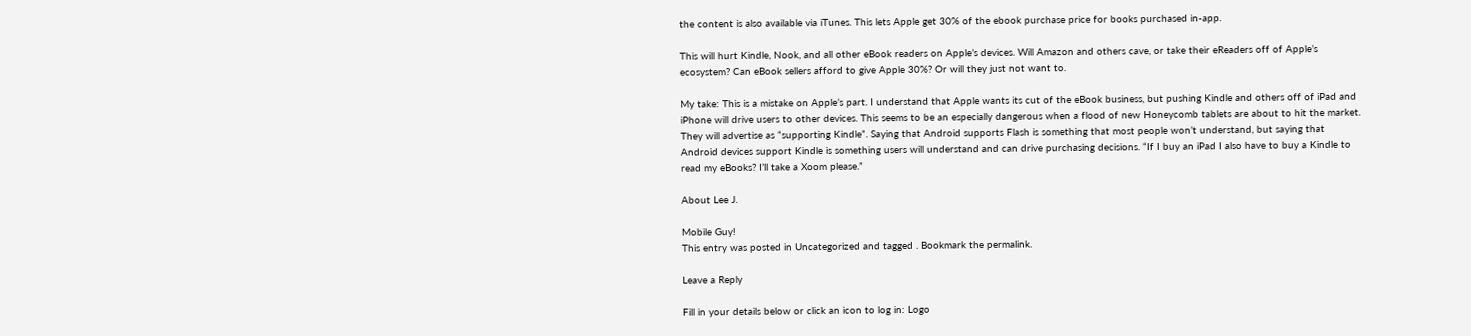the content is also available via iTunes. This lets Apple get 30% of the ebook purchase price for books purchased in-app.

This will hurt Kindle, Nook, and all other eBook readers on Apple’s devices. Will Amazon and others cave, or take their eReaders off of Apple’s ecosystem? Can eBook sellers afford to give Apple 30%? Or will they just not want to.

My take: This is a mistake on Apple’s part. I understand that Apple wants its cut of the eBook business, but pushing Kindle and others off of iPad and iPhone will drive users to other devices. This seems to be an especially dangerous when a flood of new Honeycomb tablets are about to hit the market. They will advertise as “supporting Kindle”. Saying that Android supports Flash is something that most people won’t understand, but saying that Android devices support Kindle is something users will understand and can drive purchasing decisions. “If I buy an iPad I also have to buy a Kindle to read my eBooks? I’ll take a Xoom please.”

About Lee J.

Mobile Guy!
This entry was posted in Uncategorized and tagged . Bookmark the permalink.

Leave a Reply

Fill in your details below or click an icon to log in: Logo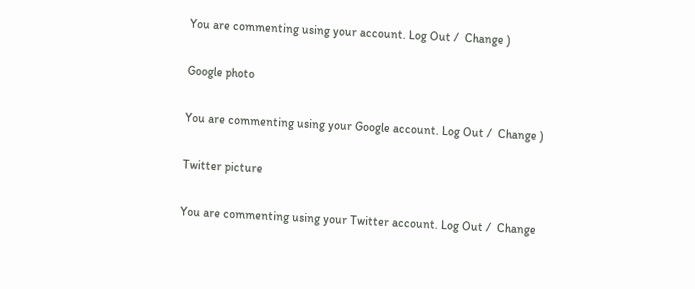You are commenting using your account. Log Out /  Change )

Google photo

You are commenting using your Google account. Log Out /  Change )

Twitter picture

You are commenting using your Twitter account. Log Out /  Change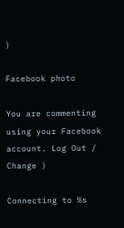)

Facebook photo

You are commenting using your Facebook account. Log Out /  Change )

Connecting to %s